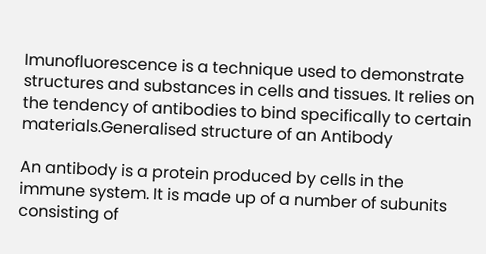Imunofluorescence is a technique used to demonstrate structures and substances in cells and tissues. It relies on the tendency of antibodies to bind specifically to certain materials.Generalised structure of an Antibody

An antibody is a protein produced by cells in the immune system. It is made up of a number of subunits consisting of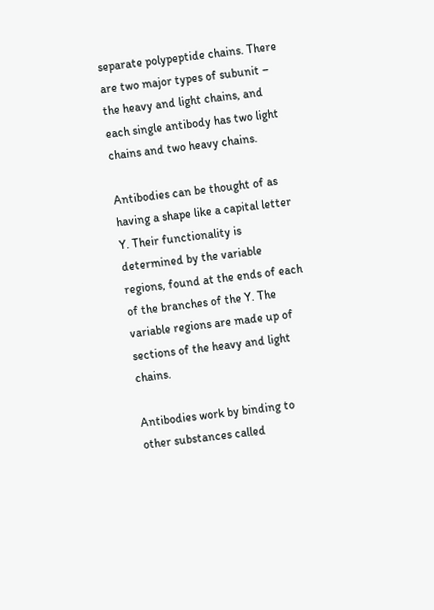separate polypeptide chains. There are two major types of subunit – the heavy and light chains, and each single antibody has two light chains and two heavy chains.

Antibodies can be thought of as having a shape like a capital letter Y. Their functionality is determined by the variable regions, found at the ends of each of the branches of the Y. The variable regions are made up of sections of the heavy and light chains.

Antibodies work by binding to other substances called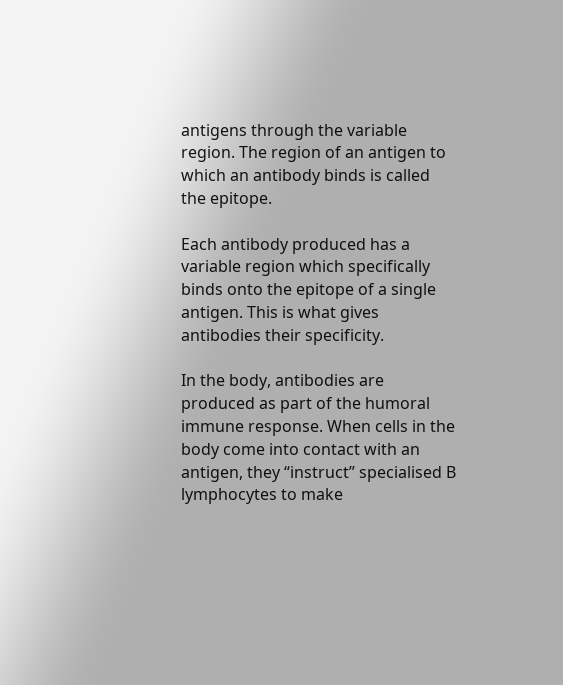antigens through the variable region. The region of an antigen to which an antibody binds is called the epitope.

Each antibody produced has a variable region which specifically binds onto the epitope of a single antigen. This is what gives antibodies their specificity.

In the body, antibodies are produced as part of the humoral immune response. When cells in the body come into contact with an antigen, they “instruct” specialised B lymphocytes to make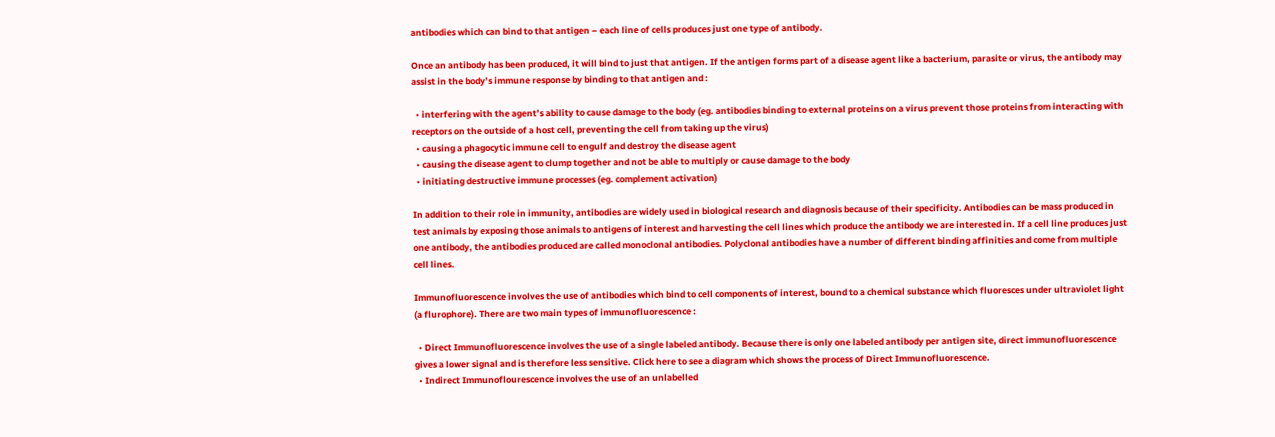antibodies which can bind to that antigen – each line of cells produces just one type of antibody.

Once an antibody has been produced, it will bind to just that antigen. If the antigen forms part of a disease agent like a bacterium, parasite or virus, the antibody may assist in the body’s immune response by binding to that antigen and :

  • interfering with the agent’s ability to cause damage to the body (eg. antibodies binding to external proteins on a virus prevent those proteins from interacting with receptors on the outside of a host cell, preventing the cell from taking up the virus)
  • causing a phagocytic immune cell to engulf and destroy the disease agent
  • causing the disease agent to clump together and not be able to multiply or cause damage to the body
  • initiating destructive immune processes (eg. complement activation)

In addition to their role in immunity, antibodies are widely used in biological research and diagnosis because of their specificity. Antibodies can be mass produced in test animals by exposing those animals to antigens of interest and harvesting the cell lines which produce the antibody we are interested in. If a cell line produces just one antibody, the antibodies produced are called monoclonal antibodies. Polyclonal antibodies have a number of different binding affinities and come from multiple cell lines.

Immunofluorescence involves the use of antibodies which bind to cell components of interest, bound to a chemical substance which fluoresces under ultraviolet light (a flurophore). There are two main types of immunofluorescence :

  • Direct Immunofluorescence involves the use of a single labeled antibody. Because there is only one labeled antibody per antigen site, direct immunofluorescence gives a lower signal and is therefore less sensitive. Click here to see a diagram which shows the process of Direct Immunofluorescence.
  • Indirect Immunoflourescence involves the use of an unlabelled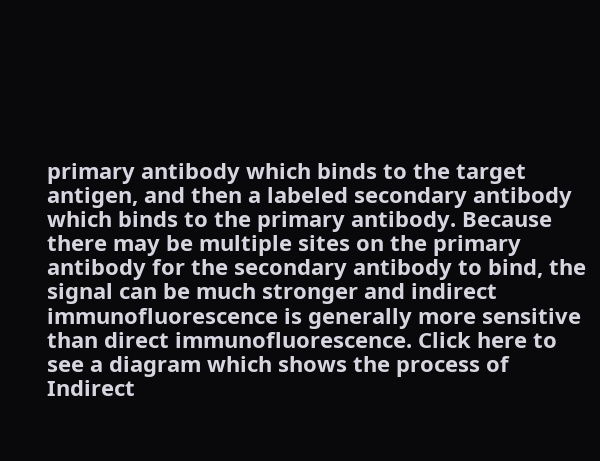primary antibody which binds to the target antigen, and then a labeled secondary antibody which binds to the primary antibody. Because there may be multiple sites on the primary antibody for the secondary antibody to bind, the signal can be much stronger and indirect immunofluorescence is generally more sensitive than direct immunofluorescence. Click here to see a diagram which shows the process of Indirect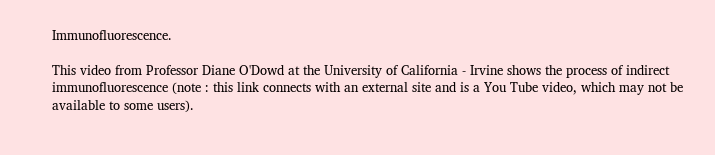Immunofluorescence.

This video from Professor Diane O'Dowd at the University of California - Irvine shows the process of indirect immunofluorescence (note : this link connects with an external site and is a You Tube video, which may not be available to some users).